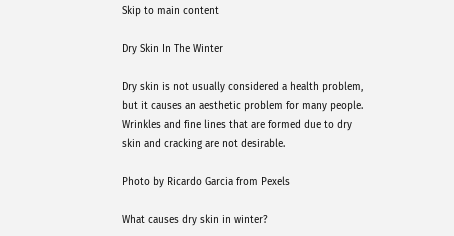Skip to main content

Dry Skin In The Winter

Dry skin is not usually considered a health problem, but it causes an aesthetic problem for many people. Wrinkles and fine lines that are formed due to dry skin and cracking are not desirable.

Photo by Ricardo Garcia from Pexels

What causes dry skin in winter?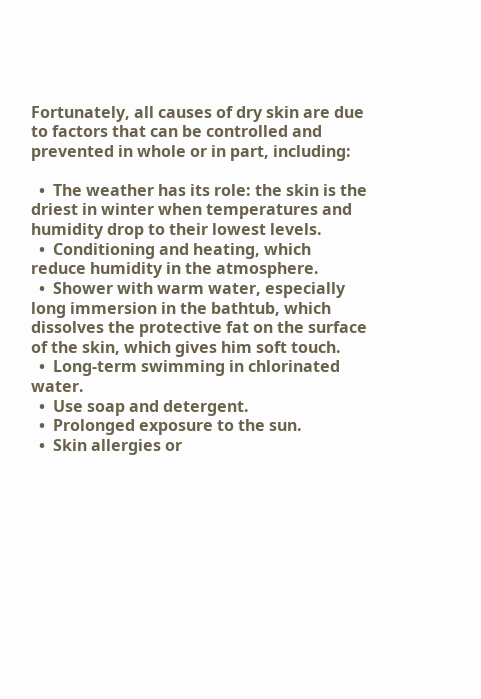Fortunately, all causes of dry skin are due to factors that can be controlled and prevented in whole or in part, including:

  •  The weather has its role: the skin is the driest in winter when temperatures and humidity drop to their lowest levels.
  •  Conditioning and heating, which reduce humidity in the atmosphere.
  •  Shower with warm water, especially long immersion in the bathtub, which dissolves the protective fat on the surface of the skin, which gives him soft touch.
  •  Long-term swimming in chlorinated water.
  •  Use soap and detergent.
  •  Prolonged exposure to the sun.
  •  Skin allergies or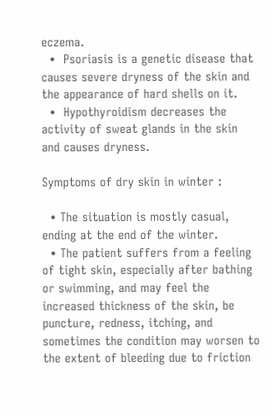eczema.
  •  Psoriasis is a genetic disease that causes severe dryness of the skin and the appearance of hard shells on it.
  •  Hypothyroidism decreases the activity of sweat glands in the skin and causes dryness.

Symptoms of dry skin in winter :

  • The situation is mostly casual, ending at the end of the winter.
  • The patient suffers from a feeling of tight skin, especially after bathing or swimming, and may feel the increased thickness of the skin, be puncture, redness, itching, and sometimes the condition may worsen to the extent of bleeding due to friction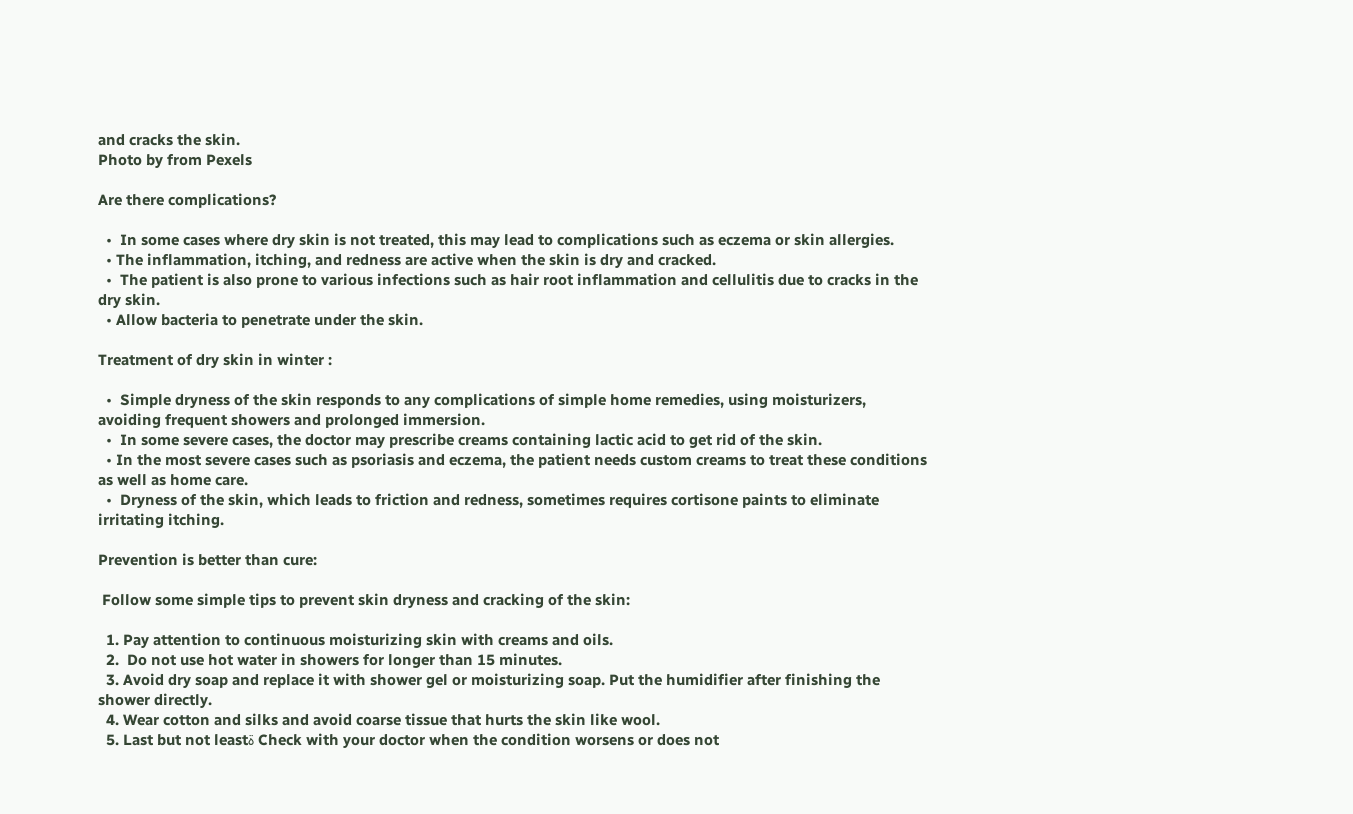and cracks the skin.
Photo by from Pexels

Are there complications?

  •  In some cases where dry skin is not treated, this may lead to complications such as eczema or skin allergies.
  • The inflammation, itching, and redness are active when the skin is dry and cracked.
  •  The patient is also prone to various infections such as hair root inflammation and cellulitis due to cracks in the dry skin.
  • Allow bacteria to penetrate under the skin.

Treatment of dry skin in winter :

  •  Simple dryness of the skin responds to any complications of simple home remedies, using moisturizers, avoiding frequent showers and prolonged immersion.
  •  In some severe cases, the doctor may prescribe creams containing lactic acid to get rid of the skin.
  • In the most severe cases such as psoriasis and eczema, the patient needs custom creams to treat these conditions as well as home care.
  •  Dryness of the skin, which leads to friction and redness, sometimes requires cortisone paints to eliminate irritating itching.

Prevention is better than cure:

 Follow some simple tips to prevent skin dryness and cracking of the skin:

  1. Pay attention to continuous moisturizing skin with creams and oils.
  2.  Do not use hot water in showers for longer than 15 minutes.
  3. Avoid dry soap and replace it with shower gel or moisturizing soap. Put the humidifier after finishing the shower directly.
  4. Wear cotton and silks and avoid coarse tissue that hurts the skin like wool.
  5. Last but not leastة Check with your doctor when the condition worsens or does not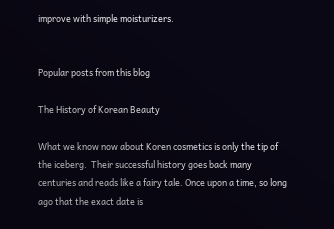improve with simple moisturizers.


Popular posts from this blog

The History of Korean Beauty

What we know now about Koren cosmetics is only the tip of the iceberg.  Their successful history goes back many centuries and reads like a fairy tale. Once upon a time, so long ago that the exact date is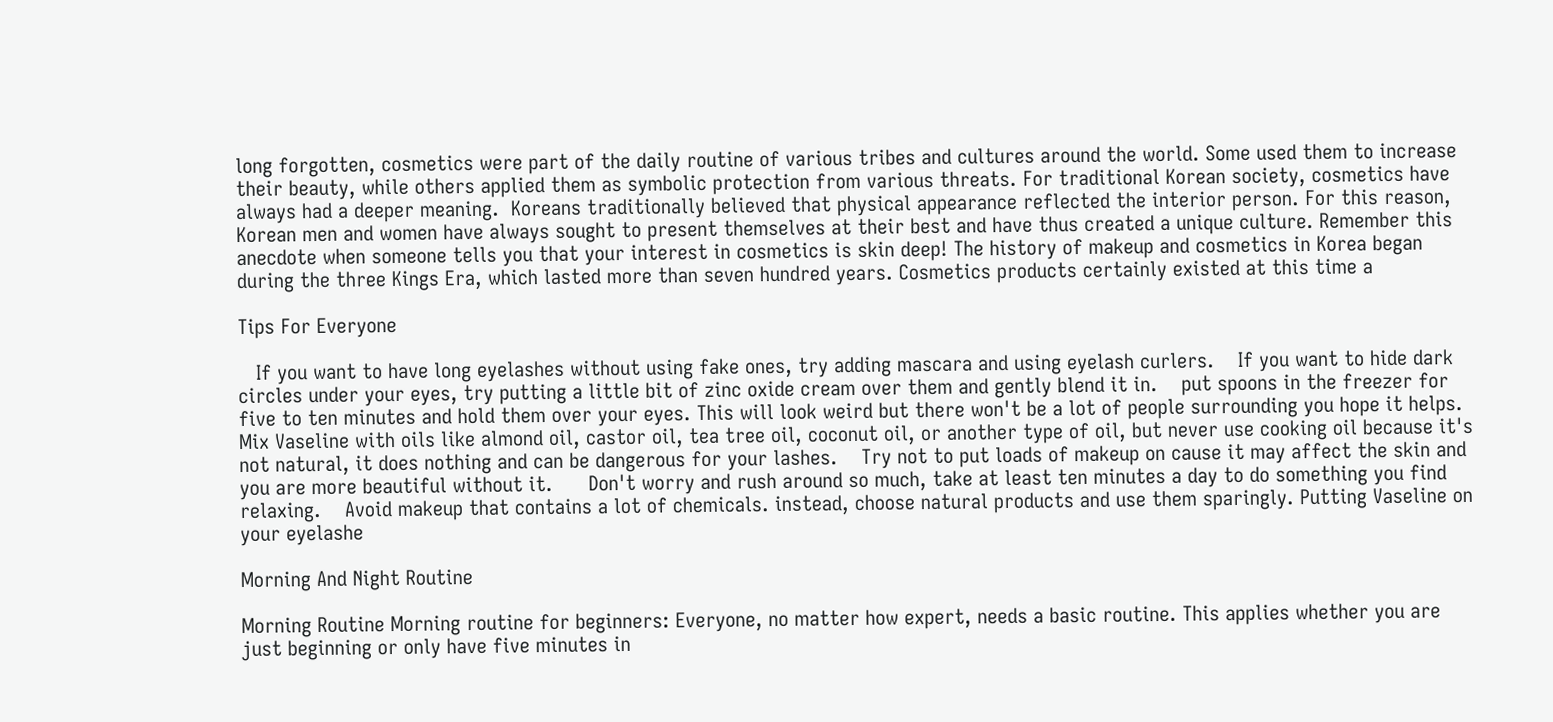long forgotten, cosmetics were part of the daily routine of various tribes and cultures around the world. Some used them to increase their beauty, while others applied them as symbolic protection from various threats. For traditional Korean society, cosmetics have always had a deeper meaning.  Koreans traditionally believed that physical appearance reflected the interior person. For this reason, Korean men and women have always sought to present themselves at their best and have thus created a unique culture. Remember this anecdote when someone tells you that your interest in cosmetics is skin deep! The history of makeup and cosmetics in Korea began during the three Kings Era, which lasted more than seven hundred years. Cosmetics products certainly existed at this time a

Tips For Everyone

   If you want to have long eyelashes without using fake ones, try adding mascara and using eyelash curlers.    If you want to hide dark circles under your eyes, try putting a little bit of zinc oxide cream over them and gently blend it in.    put spoons in the freezer for five to ten minutes and hold them over your eyes. This will look weird but there won't be a lot of people surrounding you hope it helps.    Mix Vaseline with oils like almond oil, castor oil, tea tree oil, coconut oil, or another type of oil, but never use cooking oil because it's not natural, it does nothing and can be dangerous for your lashes.    Try not to put loads of makeup on cause it may affect the skin and you are more beautiful without it.      Don't worry and rush around so much, take at least ten minutes a day to do something you find relaxing.    Avoid makeup that contains a lot of chemicals. instead, choose natural products and use them sparingly. Putting Vaseline on your eyelashe

Morning And Night Routine

Morning Routine Morning routine for beginners: Everyone, no matter how expert, needs a basic routine. This applies whether you are just beginning or only have five minutes in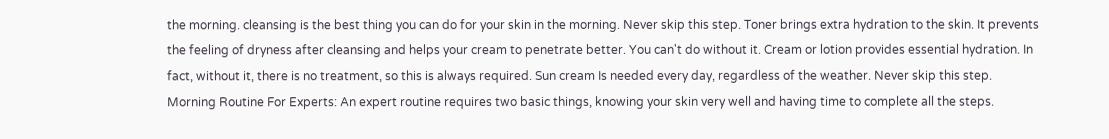the morning. cleansing is the best thing you can do for your skin in the morning. Never skip this step. Toner brings extra hydration to the skin. It prevents the feeling of dryness after cleansing and helps your cream to penetrate better. You can't do without it. Cream or lotion provides essential hydration. In fact, without it, there is no treatment, so this is always required. Sun cream Is needed every day, regardless of the weather. Never skip this step. Morning Routine For Experts: An expert routine requires two basic things, knowing your skin very well and having time to complete all the steps.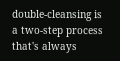double-cleansing is a two-step process that's always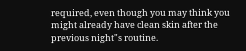required, even though you may think you might already have clean skin after the previous night"s routine.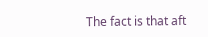The fact is that aft